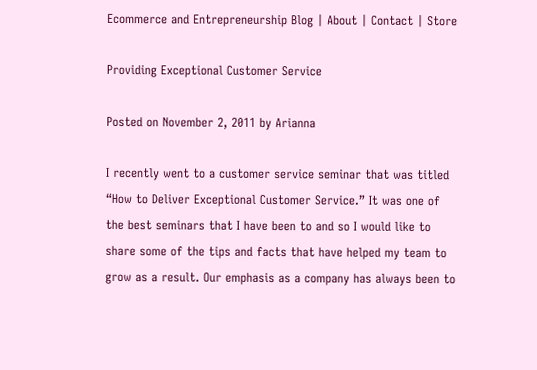Ecommerce and Entrepreneurship Blog | About | Contact | Store

Providing Exceptional Customer Service

Posted on November 2, 2011 by Arianna

I recently went to a customer service seminar that was titled “How to Deliver Exceptional Customer Service.” It was one of the best seminars that I have been to and so I would like to share some of the tips and facts that have helped my team to grow as a result. Our emphasis as a company has always been to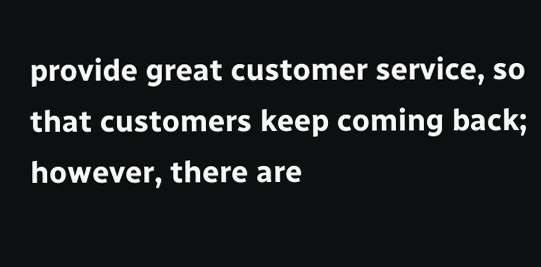provide great customer service, so that customers keep coming back; however, there are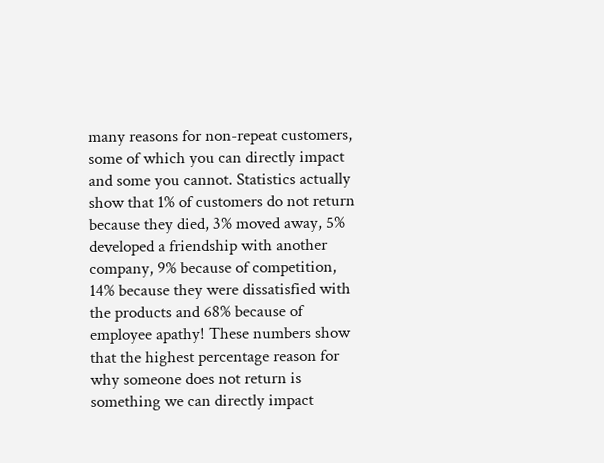many reasons for non-repeat customers, some of which you can directly impact and some you cannot. Statistics actually show that 1% of customers do not return because they died, 3% moved away, 5% developed a friendship with another company, 9% because of competition, 14% because they were dissatisfied with the products and 68% because of employee apathy! These numbers show that the highest percentage reason for why someone does not return is something we can directly impact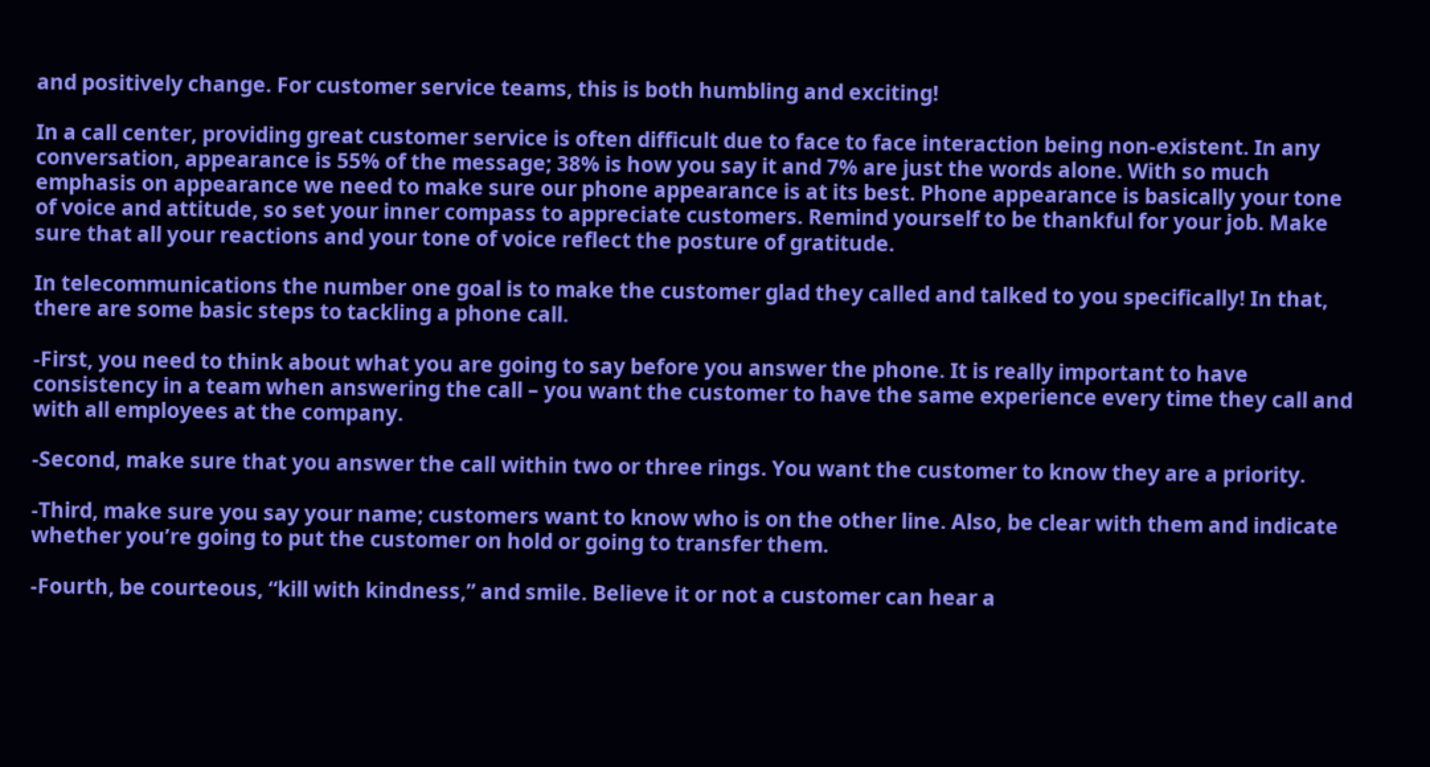and positively change. For customer service teams, this is both humbling and exciting!

In a call center, providing great customer service is often difficult due to face to face interaction being non-existent. In any conversation, appearance is 55% of the message; 38% is how you say it and 7% are just the words alone. With so much emphasis on appearance we need to make sure our phone appearance is at its best. Phone appearance is basically your tone of voice and attitude, so set your inner compass to appreciate customers. Remind yourself to be thankful for your job. Make sure that all your reactions and your tone of voice reflect the posture of gratitude.

In telecommunications the number one goal is to make the customer glad they called and talked to you specifically! In that, there are some basic steps to tackling a phone call.

-First, you need to think about what you are going to say before you answer the phone. It is really important to have consistency in a team when answering the call – you want the customer to have the same experience every time they call and with all employees at the company.

-Second, make sure that you answer the call within two or three rings. You want the customer to know they are a priority.

-Third, make sure you say your name; customers want to know who is on the other line. Also, be clear with them and indicate whether you’re going to put the customer on hold or going to transfer them.

-Fourth, be courteous, “kill with kindness,” and smile. Believe it or not a customer can hear a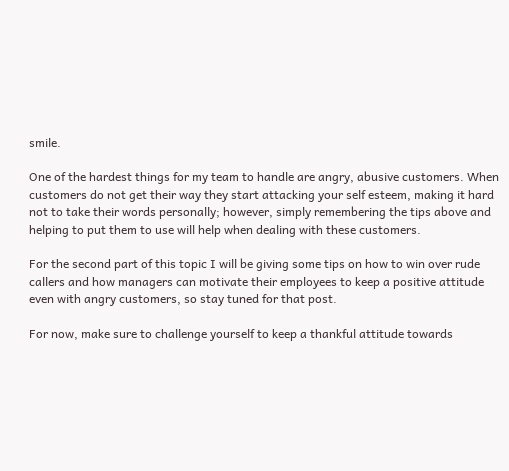smile.

One of the hardest things for my team to handle are angry, abusive customers. When customers do not get their way they start attacking your self esteem, making it hard not to take their words personally; however, simply remembering the tips above and helping to put them to use will help when dealing with these customers.

For the second part of this topic I will be giving some tips on how to win over rude callers and how managers can motivate their employees to keep a positive attitude even with angry customers, so stay tuned for that post.

For now, make sure to challenge yourself to keep a thankful attitude towards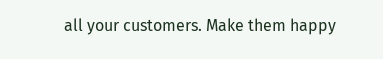all your customers. Make them happy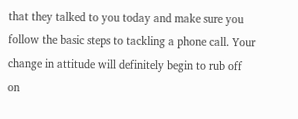that they talked to you today and make sure you follow the basic steps to tackling a phone call. Your change in attitude will definitely begin to rub off on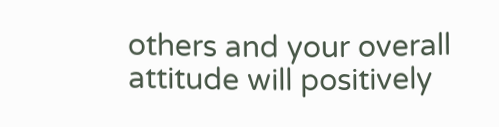others and your overall attitude will positively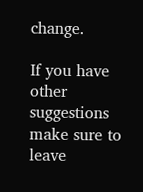change.

If you have other suggestions make sure to leave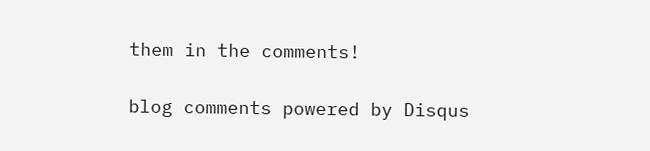them in the comments!

blog comments powered by Disqus